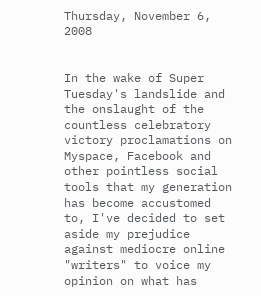Thursday, November 6, 2008


In the wake of Super Tuesday's landslide and the onslaught of the countless celebratory victory proclamations on Myspace, Facebook and other pointless social tools that my generation has become accustomed to, I've decided to set aside my prejudice against mediocre online "writers" to voice my opinion on what has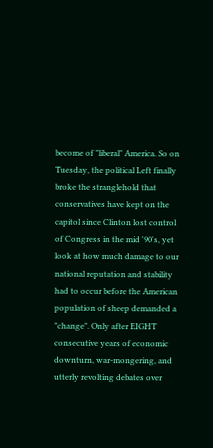become of "liberal" America. So on Tuesday, the political Left finally broke the stranglehold that conservatives have kept on the capitol since Clinton lost control of Congress in the mid '90's, yet look at how much damage to our national reputation and stability had to occur before the American population of sheep demanded a "change". Only after EIGHT consecutive years of economic downturn, war-mongering, and utterly revolting debates over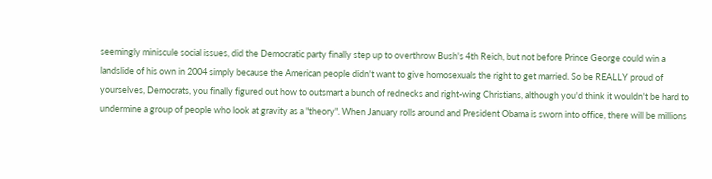seemingly miniscule social issues, did the Democratic party finally step up to overthrow Bush's 4th Reich, but not before Prince George could win a landslide of his own in 2004 simply because the American people didn't want to give homosexuals the right to get married. So be REALLY proud of yourselves, Democrats, you finally figured out how to outsmart a bunch of rednecks and right-wing Christians, although you'd think it wouldn't be hard to undermine a group of people who look at gravity as a "theory". When January rolls around and President Obama is sworn into office, there will be millions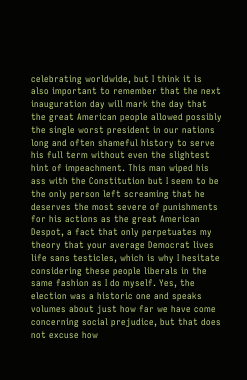celebrating worldwide, but I think it is also important to remember that the next inauguration day will mark the day that the great American people allowed possibly the single worst president in our nations long and often shameful history to serve his full term without even the slightest hint of impeachment. This man wiped his ass with the Constitution but I seem to be the only person left screaming that he deserves the most severe of punishments for his actions as the great American Despot, a fact that only perpetuates my theory that your average Democrat lives life sans testicles, which is why I hesitate considering these people liberals in the same fashion as I do myself. Yes, the election was a historic one and speaks volumes about just how far we have come concerning social prejudice, but that does not excuse how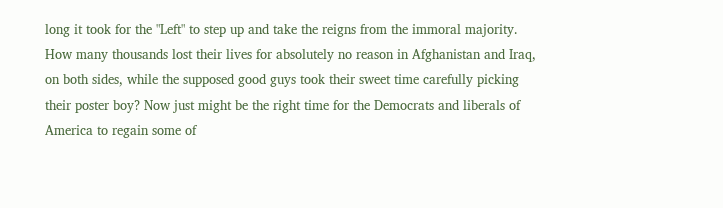long it took for the "Left" to step up and take the reigns from the immoral majority. How many thousands lost their lives for absolutely no reason in Afghanistan and Iraq, on both sides, while the supposed good guys took their sweet time carefully picking their poster boy? Now just might be the right time for the Democrats and liberals of America to regain some of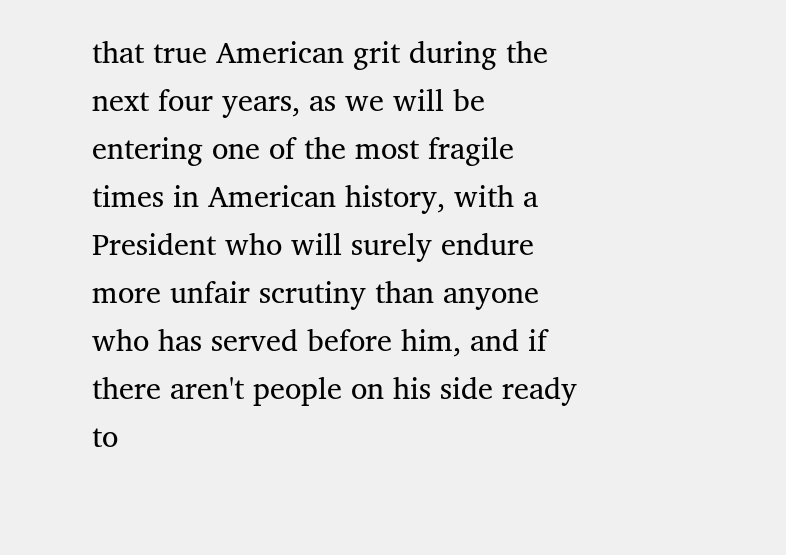that true American grit during the next four years, as we will be entering one of the most fragile times in American history, with a President who will surely endure more unfair scrutiny than anyone who has served before him, and if there aren't people on his side ready to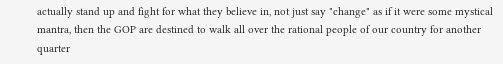actually stand up and fight for what they believe in, not just say "change" as if it were some mystical mantra, then the GOP are destined to walk all over the rational people of our country for another quarter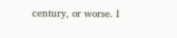century, or worse. I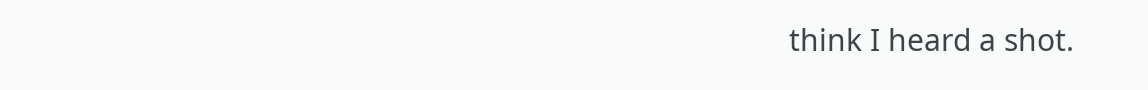think I heard a shot.